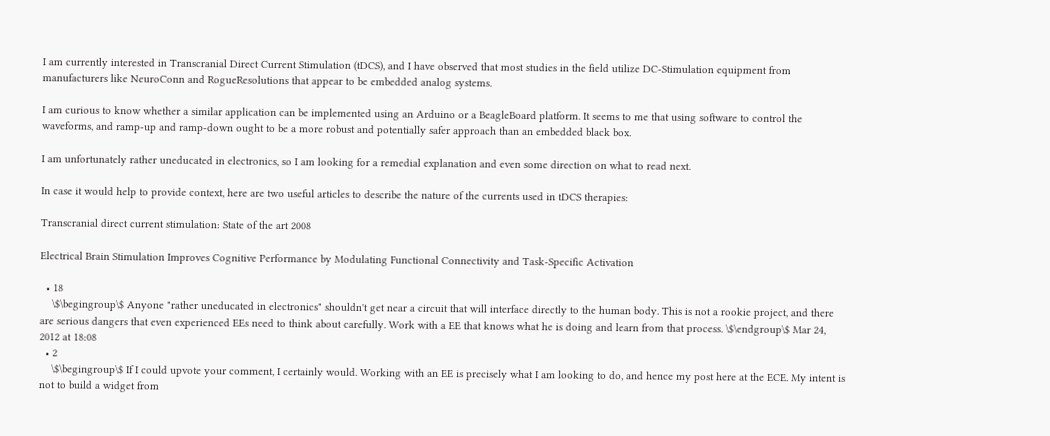I am currently interested in Transcranial Direct Current Stimulation (tDCS), and I have observed that most studies in the field utilize DC-Stimulation equipment from manufacturers like NeuroConn and RogueResolutions that appear to be embedded analog systems.

I am curious to know whether a similar application can be implemented using an Arduino or a BeagleBoard platform. It seems to me that using software to control the waveforms, and ramp-up and ramp-down ought to be a more robust and potentially safer approach than an embedded black box.

I am unfortunately rather uneducated in electronics, so I am looking for a remedial explanation and even some direction on what to read next.

In case it would help to provide context, here are two useful articles to describe the nature of the currents used in tDCS therapies:

Transcranial direct current stimulation: State of the art 2008

Electrical Brain Stimulation Improves Cognitive Performance by Modulating Functional Connectivity and Task-Specific Activation

  • 18
    \$\begingroup\$ Anyone "rather uneducated in electronics" shouldn't get near a circuit that will interface directly to the human body. This is not a rookie project, and there are serious dangers that even experienced EEs need to think about carefully. Work with a EE that knows what he is doing and learn from that process. \$\endgroup\$ Mar 24, 2012 at 18:08
  • 2
    \$\begingroup\$ If I could upvote your comment, I certainly would. Working with an EE is precisely what I am looking to do, and hence my post here at the ECE. My intent is not to build a widget from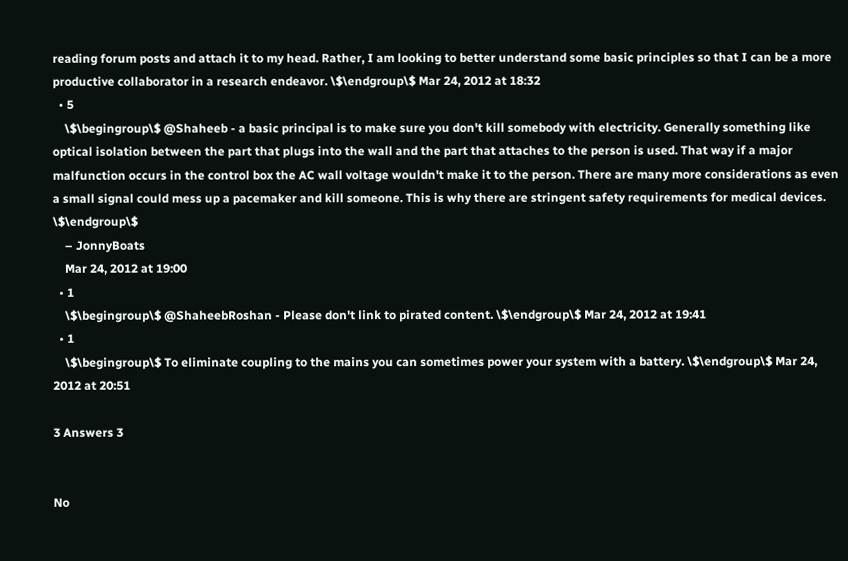reading forum posts and attach it to my head. Rather, I am looking to better understand some basic principles so that I can be a more productive collaborator in a research endeavor. \$\endgroup\$ Mar 24, 2012 at 18:32
  • 5
    \$\begingroup\$ @Shaheeb - a basic principal is to make sure you don't kill somebody with electricity. Generally something like optical isolation between the part that plugs into the wall and the part that attaches to the person is used. That way if a major malfunction occurs in the control box the AC wall voltage wouldn't make it to the person. There are many more considerations as even a small signal could mess up a pacemaker and kill someone. This is why there are stringent safety requirements for medical devices. \$\endgroup\$
    – JonnyBoats
    Mar 24, 2012 at 19:00
  • 1
    \$\begingroup\$ @ShaheebRoshan - Please don't link to pirated content. \$\endgroup\$ Mar 24, 2012 at 19:41
  • 1
    \$\begingroup\$ To eliminate coupling to the mains you can sometimes power your system with a battery. \$\endgroup\$ Mar 24, 2012 at 20:51

3 Answers 3


No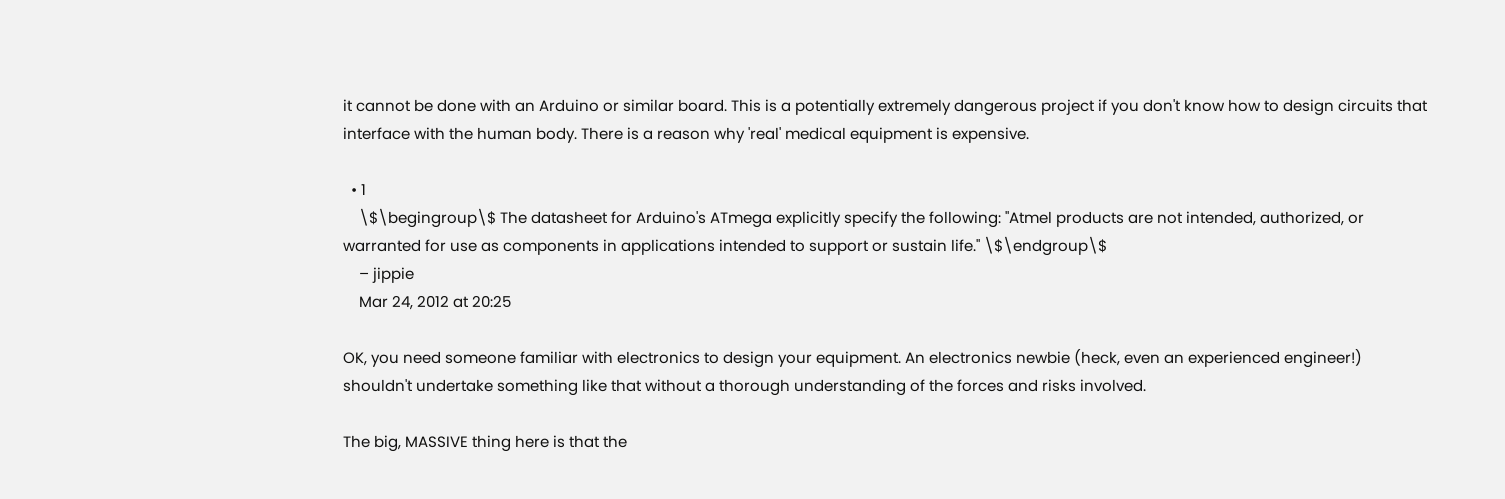it cannot be done with an Arduino or similar board. This is a potentially extremely dangerous project if you don't know how to design circuits that interface with the human body. There is a reason why 'real' medical equipment is expensive.

  • 1
    \$\begingroup\$ The datasheet for Arduino's ATmega explicitly specify the following: "Atmel products are not intended, authorized, or warranted for use as components in applications intended to support or sustain life." \$\endgroup\$
    – jippie
    Mar 24, 2012 at 20:25

OK, you need someone familiar with electronics to design your equipment. An electronics newbie (heck, even an experienced engineer!) shouldn't undertake something like that without a thorough understanding of the forces and risks involved.

The big, MASSIVE thing here is that the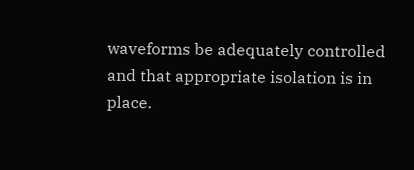waveforms be adequately controlled and that appropriate isolation is in place.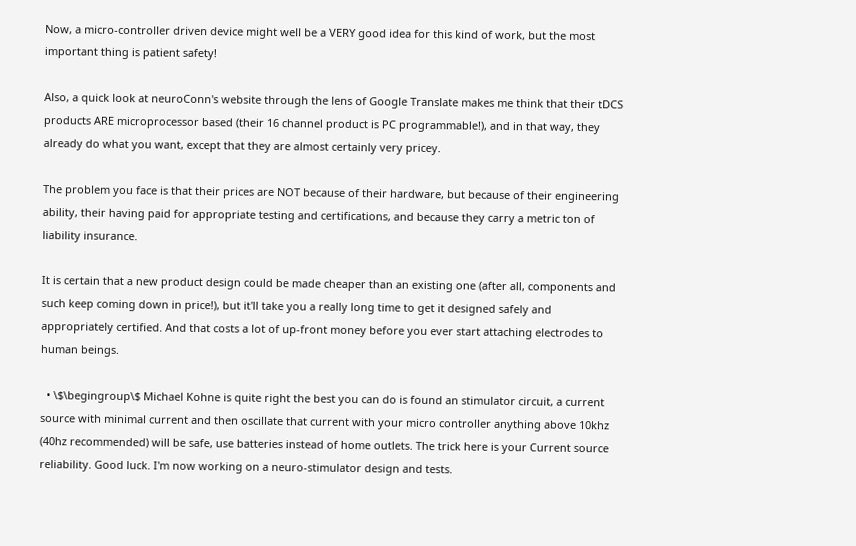Now, a micro-controller driven device might well be a VERY good idea for this kind of work, but the most important thing is patient safety!

Also, a quick look at neuroConn's website through the lens of Google Translate makes me think that their tDCS products ARE microprocessor based (their 16 channel product is PC programmable!), and in that way, they already do what you want, except that they are almost certainly very pricey.

The problem you face is that their prices are NOT because of their hardware, but because of their engineering ability, their having paid for appropriate testing and certifications, and because they carry a metric ton of liability insurance.

It is certain that a new product design could be made cheaper than an existing one (after all, components and such keep coming down in price!), but it'll take you a really long time to get it designed safely and appropriately certified. And that costs a lot of up-front money before you ever start attaching electrodes to human beings.

  • \$\begingroup\$ Michael Kohne is quite right the best you can do is found an stimulator circuit, a current source with minimal current and then oscillate that current with your micro controller anything above 10khz (40hz recommended) will be safe, use batteries instead of home outlets. The trick here is your Current source reliability. Good luck. I'm now working on a neuro-stimulator design and tests.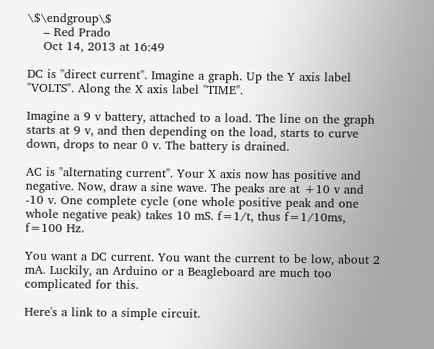\$\endgroup\$
    – Red Prado
    Oct 14, 2013 at 16:49

DC is "direct current". Imagine a graph. Up the Y axis label "VOLTS". Along the X axis label "TIME".

Imagine a 9 v battery, attached to a load. The line on the graph starts at 9 v, and then depending on the load, starts to curve down, drops to near 0 v. The battery is drained.

AC is "alternating current". Your X axis now has positive and negative. Now, draw a sine wave. The peaks are at +10 v and -10 v. One complete cycle (one whole positive peak and one whole negative peak) takes 10 mS. f=1/t, thus f=1/10ms, f=100 Hz.

You want a DC current. You want the current to be low, about 2 mA. Luckily, an Arduino or a Beagleboard are much too complicated for this.

Here's a link to a simple circuit.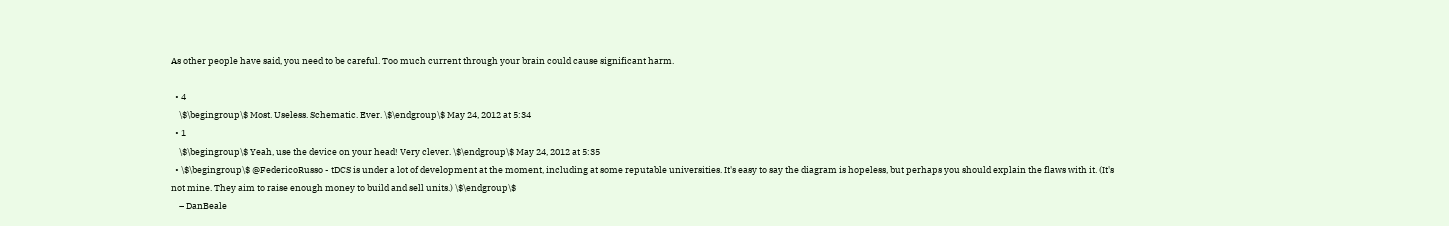As other people have said, you need to be careful. Too much current through your brain could cause significant harm.

  • 4
    \$\begingroup\$ Most. Useless. Schematic. Ever. \$\endgroup\$ May 24, 2012 at 5:34
  • 1
    \$\begingroup\$ Yeah, use the device on your head! Very clever. \$\endgroup\$ May 24, 2012 at 5:35
  • \$\begingroup\$ @FedericoRusso - tDCS is under a lot of development at the moment, including at some reputable universities. It's easy to say the diagram is hopeless, but perhaps you should explain the flaws with it. (It's not mine. They aim to raise enough money to build and sell units.) \$\endgroup\$
    – DanBeale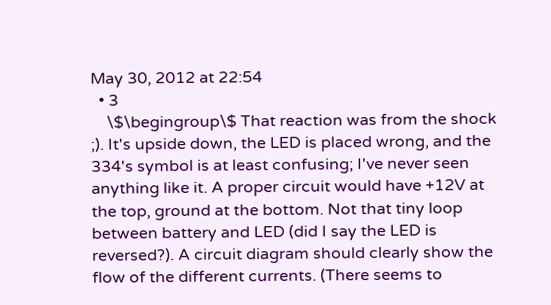May 30, 2012 at 22:54
  • 3
    \$\begingroup\$ That reaction was from the shock ;). It's upside down, the LED is placed wrong, and the 334's symbol is at least confusing; I've never seen anything like it. A proper circuit would have +12V at the top, ground at the bottom. Not that tiny loop between battery and LED (did I say the LED is reversed?). A circuit diagram should clearly show the flow of the different currents. (There seems to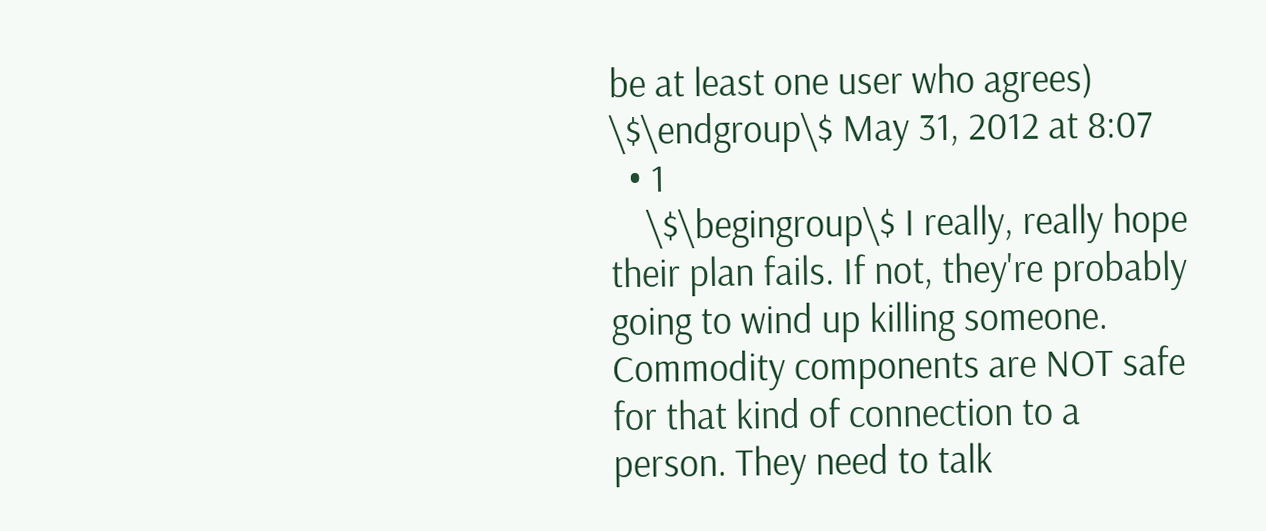be at least one user who agrees) \$\endgroup\$ May 31, 2012 at 8:07
  • 1
    \$\begingroup\$ I really, really hope their plan fails. If not, they're probably going to wind up killing someone. Commodity components are NOT safe for that kind of connection to a person. They need to talk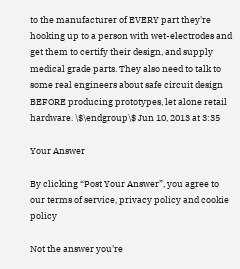to the manufacturer of EVERY part they're hooking up to a person with wet-electrodes and get them to certify their design, and supply medical grade parts. They also need to talk to some real engineers about safe circuit design BEFORE producing prototypes, let alone retail hardware. \$\endgroup\$ Jun 10, 2013 at 3:35

Your Answer

By clicking “Post Your Answer”, you agree to our terms of service, privacy policy and cookie policy

Not the answer you're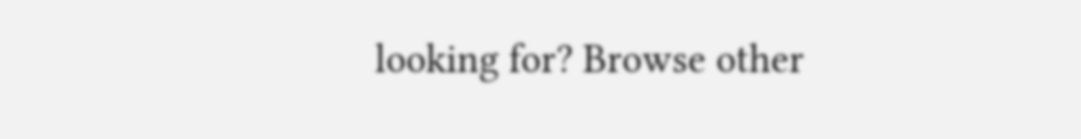looking for? Browse other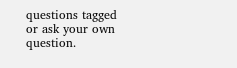questions tagged or ask your own question.